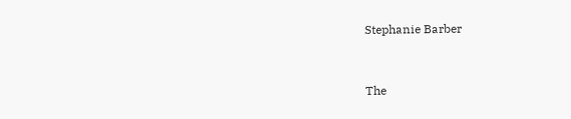Stephanie Barber


The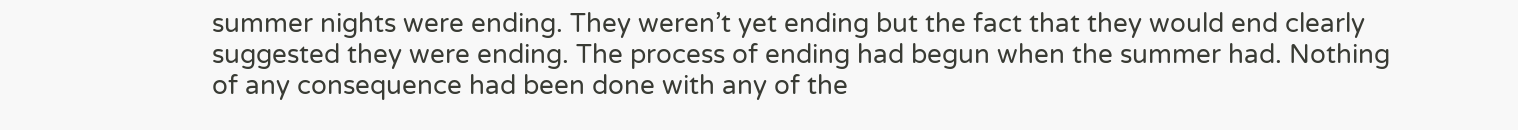summer nights were ending. They weren’t yet ending but the fact that they would end clearly suggested they were ending. The process of ending had begun when the summer had. Nothing of any consequence had been done with any of the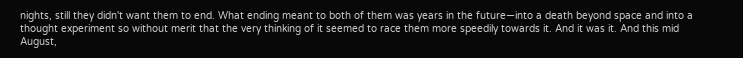nights, still they didn't want them to end. What ending meant to both of them was years in the future—into a death beyond space and into a thought experiment so without merit that the very thinking of it seemed to race them more speedily towards it. And it was it. And this mid August,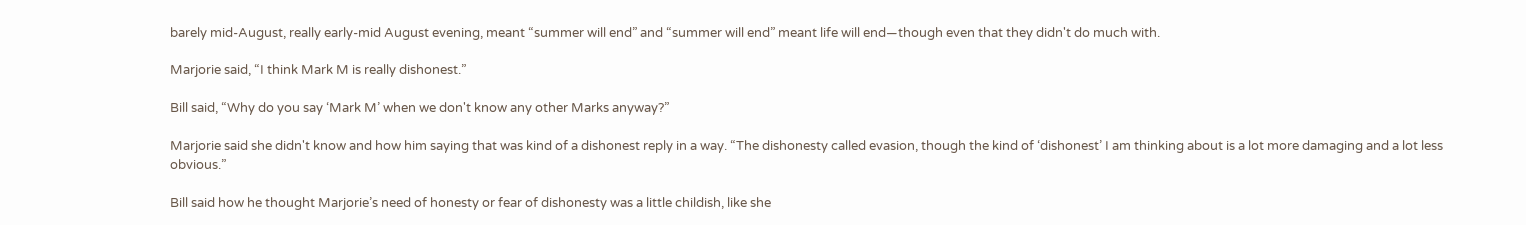barely mid-August, really early-mid August evening, meant “summer will end” and “summer will end” meant life will end—though even that they didn't do much with.

Marjorie said, “I think Mark M is really dishonest.”

Bill said, “Why do you say ‘Mark M’ when we don't know any other Marks anyway?”

Marjorie said she didn't know and how him saying that was kind of a dishonest reply in a way. “The dishonesty called evasion, though the kind of ‘dishonest’ I am thinking about is a lot more damaging and a lot less obvious.”

Bill said how he thought Marjorie’s need of honesty or fear of dishonesty was a little childish, like she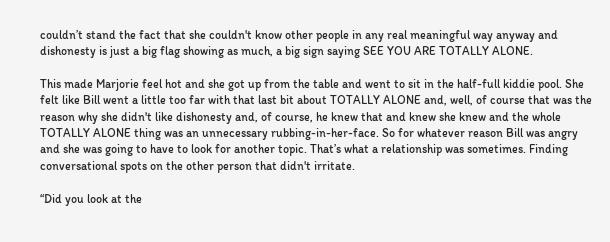couldn’t stand the fact that she couldn't know other people in any real meaningful way anyway and dishonesty is just a big flag showing as much, a big sign saying SEE YOU ARE TOTALLY ALONE.

This made Marjorie feel hot and she got up from the table and went to sit in the half-full kiddie pool. She felt like Bill went a little too far with that last bit about TOTALLY ALONE and, well, of course that was the reason why she didn't like dishonesty and, of course, he knew that and knew she knew and the whole TOTALLY ALONE thing was an unnecessary rubbing-in-her-face. So for whatever reason Bill was angry and she was going to have to look for another topic. That’s what a relationship was sometimes. Finding conversational spots on the other person that didn't irritate.

“Did you look at the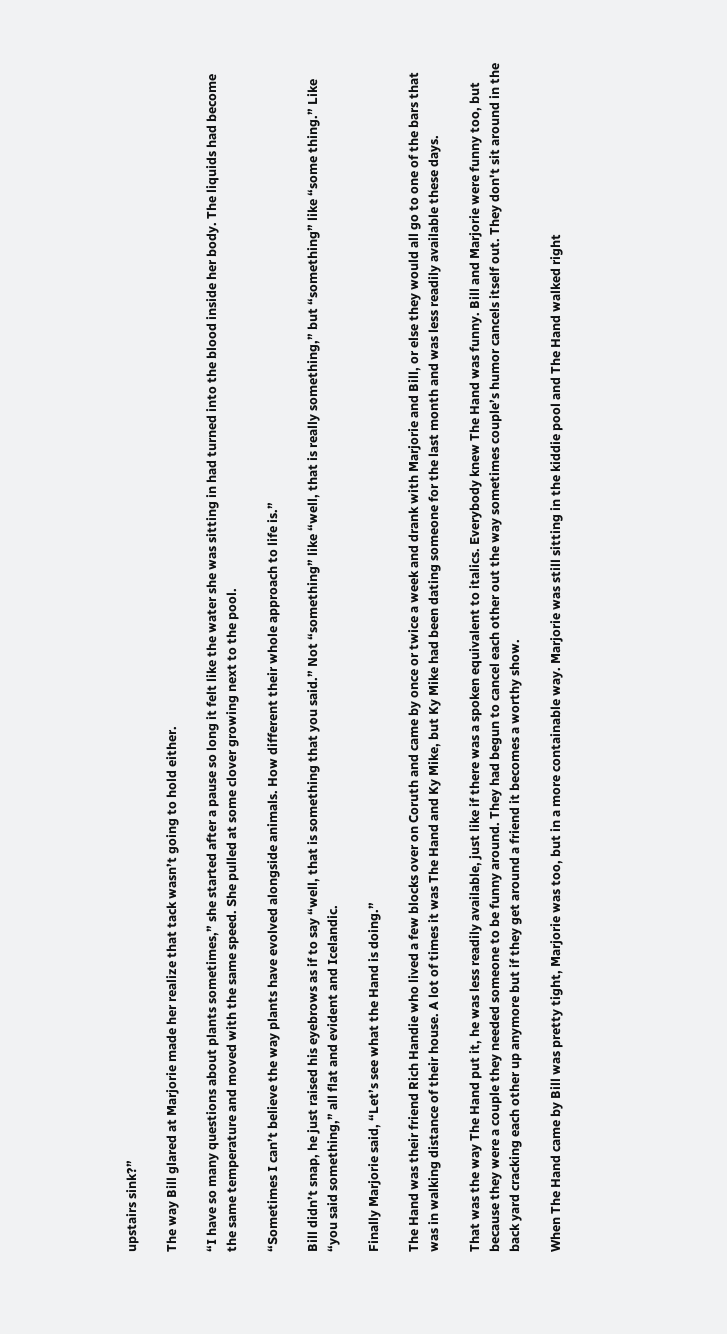upstairs sink?”

The way Bill glared at Marjorie made her realize that tack wasn’t going to hold either.

“I have so many questions about plants sometimes,” she started after a pause so long it felt like the water she was sitting in had turned into the blood inside her body. The liquids had become the same temperature and moved with the same speed. She pulled at some clover growing next to the pool.

“Sometimes I can’t believe the way plants have evolved alongside animals. How different their whole approach to life is.”

Bill didn’t snap, he just raised his eyebrows as if to say “well, that is something that you said.” Not “something” like “well, that is really something,” but “something” like “some thing.” Like “you said something,” all flat and evident and Icelandic.

Finally Marjorie said, “Let’s see what the Hand is doing.”

The Hand was their friend Rich Handie who lived a few blocks over on Coruth and came by once or twice a week and drank with Marjorie and Bill, or else they would all go to one of the bars that was in walking distance of their house. A lot of times it was The Hand and Ky Mike, but Ky Mike had been dating someone for the last month and was less readily available these days.

That was the way The Hand put it, he was less readily available, just like if there was a spoken equivalent to italics. Everybody knew The Hand was funny. Bill and Marjorie were funny too, but because they were a couple they needed someone to be funny around. They had begun to cancel each other out the way sometimes couple’s humor cancels itself out. They don't sit around in the back yard cracking each other up anymore but if they get around a friend it becomes a worthy show.

When The Hand came by Bill was pretty tight, Marjorie was too, but in a more containable way. Marjorie was still sitting in the kiddie pool and The Hand walked right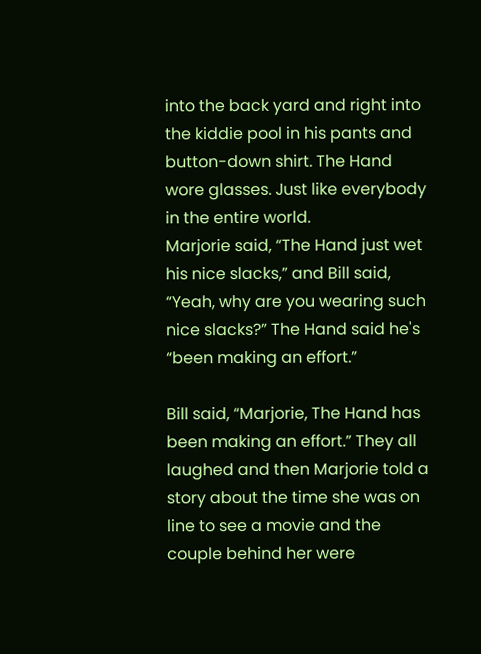into the back yard and right into the kiddie pool in his pants and button-down shirt. The Hand wore glasses. Just like everybody in the entire world.
Marjorie said, “The Hand just wet his nice slacks,” and Bill said, “Yeah, why are you wearing such nice slacks?” The Hand said he's “been making an effort.”

Bill said, “Marjorie, The Hand has been making an effort.” They all laughed and then Marjorie told a story about the time she was on line to see a movie and the couple behind her were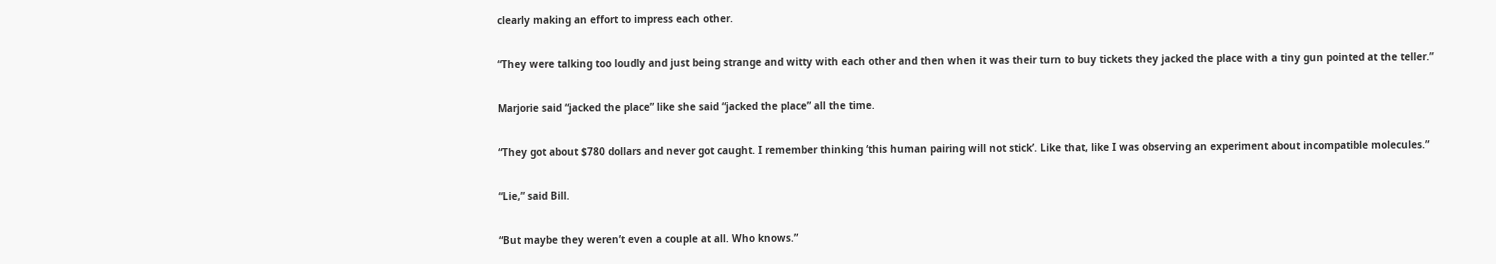clearly making an effort to impress each other.

“They were talking too loudly and just being strange and witty with each other and then when it was their turn to buy tickets they jacked the place with a tiny gun pointed at the teller.”

Marjorie said “jacked the place” like she said “jacked the place” all the time.

“They got about $780 dollars and never got caught. I remember thinking ‘this human pairing will not stick’. Like that, like I was observing an experiment about incompatible molecules.”

“Lie,” said Bill.

“But maybe they weren’t even a couple at all. Who knows.”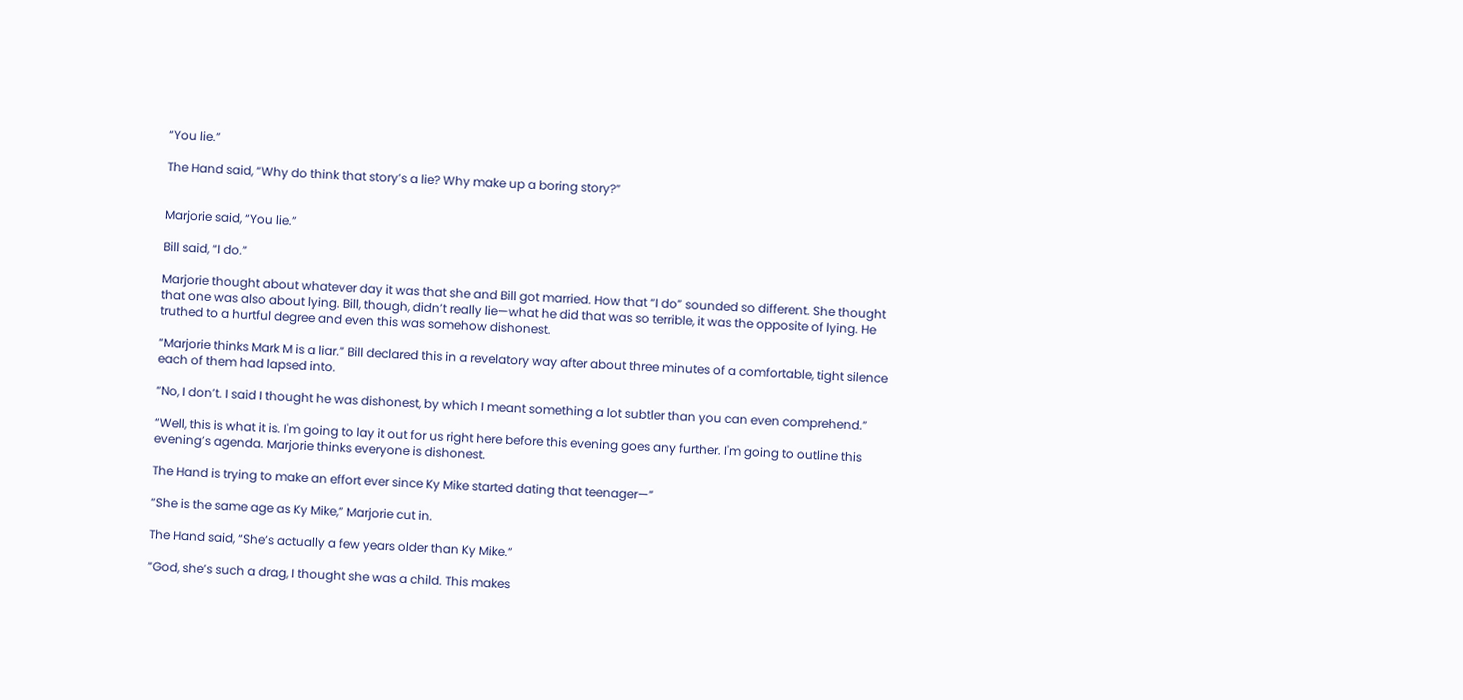“You lie.”

The Hand said, “Why do think that story’s a lie? Why make up a boring story?”


Marjorie said, “You lie.”

Bill said, “I do.”

Marjorie thought about whatever day it was that she and Bill got married. How that “I do” sounded so different. She thought that one was also about lying. Bill, though, didn’t really lie—what he did that was so terrible, it was the opposite of lying. He truthed to a hurtful degree and even this was somehow dishonest.

“Marjorie thinks Mark M is a liar.” Bill declared this in a revelatory way after about three minutes of a comfortable, tight silence each of them had lapsed into.

“No, I don’t. I said I thought he was dishonest, by which I meant something a lot subtler than you can even comprehend.”

“Well, this is what it is. I'm going to lay it out for us right here before this evening goes any further. I'm going to outline this evening’s agenda. Marjorie thinks everyone is dishonest.

The Hand is trying to make an effort ever since Ky Mike started dating that teenager—”

“She is the same age as Ky Mike,” Marjorie cut in.

The Hand said, “She’s actually a few years older than Ky Mike.”

“God, she’s such a drag, I thought she was a child. This makes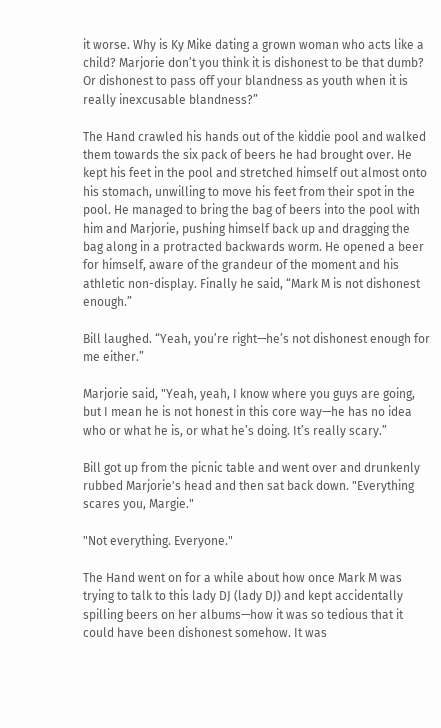it worse. Why is Ky Mike dating a grown woman who acts like a child? Marjorie don’t you think it is dishonest to be that dumb? Or dishonest to pass off your blandness as youth when it is really inexcusable blandness?”

The Hand crawled his hands out of the kiddie pool and walked them towards the six pack of beers he had brought over. He kept his feet in the pool and stretched himself out almost onto his stomach, unwilling to move his feet from their spot in the pool. He managed to bring the bag of beers into the pool with him and Marjorie, pushing himself back up and dragging the bag along in a protracted backwards worm. He opened a beer for himself, aware of the grandeur of the moment and his athletic non-display. Finally he said, “Mark M is not dishonest enough.”

Bill laughed. “Yeah, you’re right—he’s not dishonest enough for me either.”

Marjorie said, "Yeah, yeah, I know where you guys are going, but I mean he is not honest in this core way—he has no idea who or what he is, or what he’s doing. It’s really scary.”

Bill got up from the picnic table and went over and drunkenly rubbed Marjorie's head and then sat back down. "Everything scares you, Margie."

"Not everything. Everyone."

The Hand went on for a while about how once Mark M was trying to talk to this lady DJ (lady DJ) and kept accidentally spilling beers on her albums—how it was so tedious that it could have been dishonest somehow. It was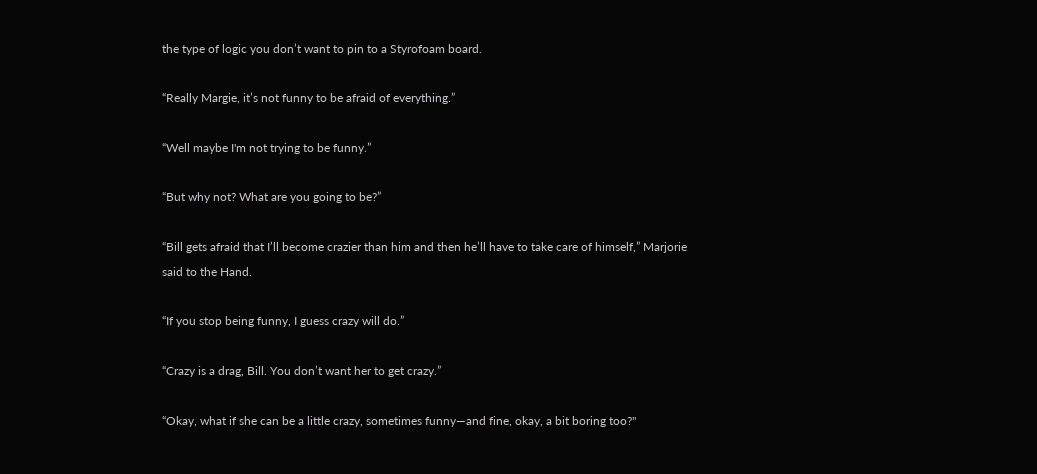the type of logic you don’t want to pin to a Styrofoam board.

“Really Margie, it’s not funny to be afraid of everything.”

“Well maybe I'm not trying to be funny.”

“But why not? What are you going to be?”

“Bill gets afraid that I’ll become crazier than him and then he’ll have to take care of himself,” Marjorie said to the Hand.

“If you stop being funny, I guess crazy will do.”

“Crazy is a drag, Bill. You don’t want her to get crazy.”

“Okay, what if she can be a little crazy, sometimes funny—and fine, okay, a bit boring too?"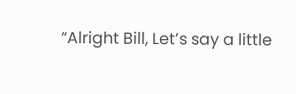“Alright Bill, Let’s say a little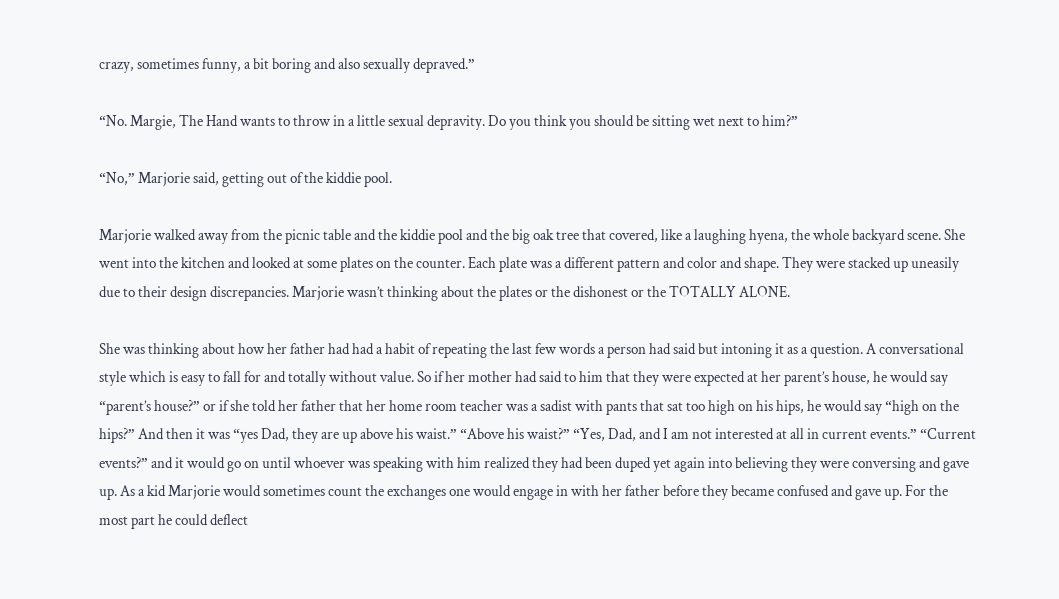crazy, sometimes funny, a bit boring and also sexually depraved.”

“No. Margie, The Hand wants to throw in a little sexual depravity. Do you think you should be sitting wet next to him?”

“No,” Marjorie said, getting out of the kiddie pool.

Marjorie walked away from the picnic table and the kiddie pool and the big oak tree that covered, like a laughing hyena, the whole backyard scene. She went into the kitchen and looked at some plates on the counter. Each plate was a different pattern and color and shape. They were stacked up uneasily due to their design discrepancies. Marjorie wasn’t thinking about the plates or the dishonest or the TOTALLY ALONE.

She was thinking about how her father had had a habit of repeating the last few words a person had said but intoning it as a question. A conversational style which is easy to fall for and totally without value. So if her mother had said to him that they were expected at her parent’s house, he would say “parent’s house?” or if she told her father that her home room teacher was a sadist with pants that sat too high on his hips, he would say “high on the hips?” And then it was “yes Dad, they are up above his waist.” “Above his waist?” “Yes, Dad, and I am not interested at all in current events.” “Current events?” and it would go on until whoever was speaking with him realized they had been duped yet again into believing they were conversing and gave up. As a kid Marjorie would sometimes count the exchanges one would engage in with her father before they became confused and gave up. For the most part he could deflect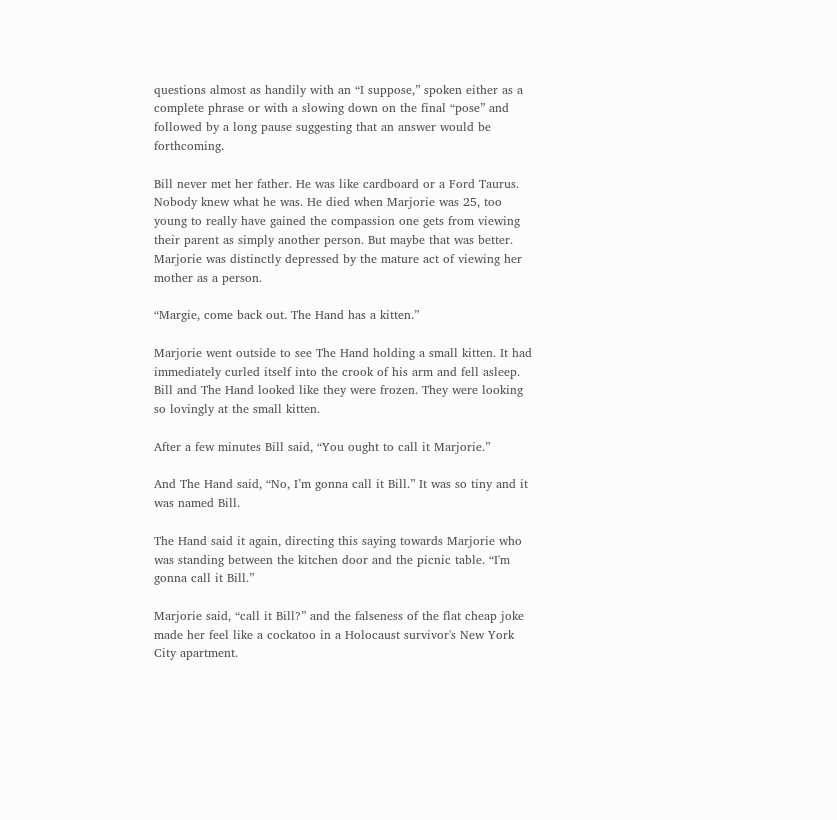questions almost as handily with an “I suppose,” spoken either as a complete phrase or with a slowing down on the final “pose” and followed by a long pause suggesting that an answer would be forthcoming.

Bill never met her father. He was like cardboard or a Ford Taurus. Nobody knew what he was. He died when Marjorie was 25, too young to really have gained the compassion one gets from viewing their parent as simply another person. But maybe that was better. Marjorie was distinctly depressed by the mature act of viewing her mother as a person.

“Margie, come back out. The Hand has a kitten.”

Marjorie went outside to see The Hand holding a small kitten. It had immediately curled itself into the crook of his arm and fell asleep. Bill and The Hand looked like they were frozen. They were looking so lovingly at the small kitten.

After a few minutes Bill said, “You ought to call it Marjorie.”

And The Hand said, “No, I’m gonna call it Bill.” It was so tiny and it was named Bill.

The Hand said it again, directing this saying towards Marjorie who was standing between the kitchen door and the picnic table. “I'm gonna call it Bill.”

Marjorie said, “call it Bill?” and the falseness of the flat cheap joke made her feel like a cockatoo in a Holocaust survivor's New York City apartment.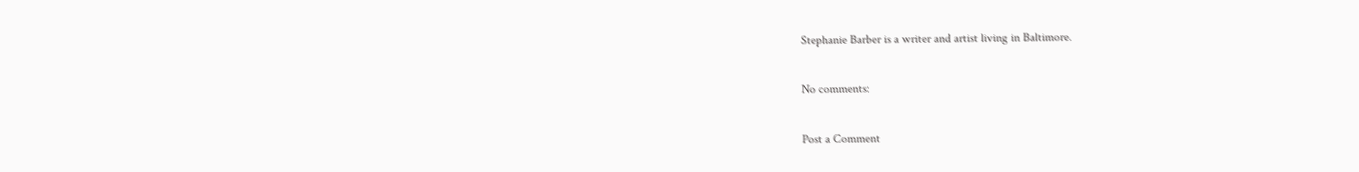Stephanie Barber is a writer and artist living in Baltimore.

No comments:

Post a Comment